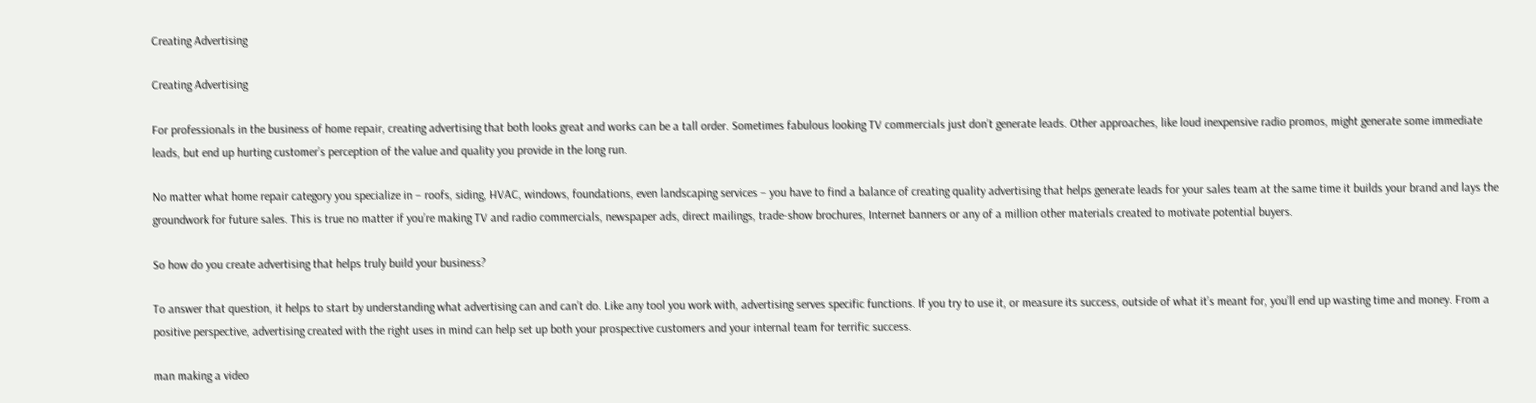Creating Advertising

Creating Advertising

For professionals in the business of home repair, creating advertising that both looks great and works can be a tall order. Sometimes fabulous looking TV commercials just don’t generate leads. Other approaches, like loud inexpensive radio promos, might generate some immediate leads, but end up hurting customer’s perception of the value and quality you provide in the long run.

No matter what home repair category you specialize in – roofs, siding, HVAC, windows, foundations, even landscaping services – you have to find a balance of creating quality advertising that helps generate leads for your sales team at the same time it builds your brand and lays the groundwork for future sales. This is true no matter if you’re making TV and radio commercials, newspaper ads, direct mailings, trade-show brochures, Internet banners or any of a million other materials created to motivate potential buyers.

So how do you create advertising that helps truly build your business?

To answer that question, it helps to start by understanding what advertising can and can’t do. Like any tool you work with, advertising serves specific functions. If you try to use it, or measure its success, outside of what it’s meant for, you’ll end up wasting time and money. From a positive perspective, advertising created with the right uses in mind can help set up both your prospective customers and your internal team for terrific success.

man making a video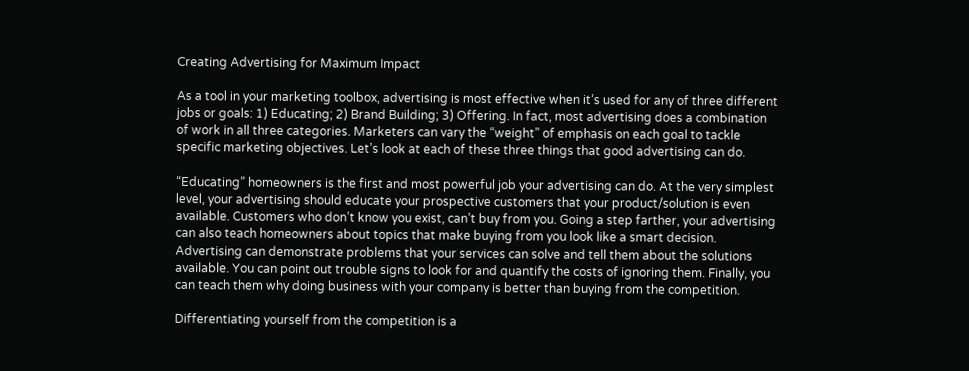Creating Advertising for Maximum Impact

As a tool in your marketing toolbox, advertising is most effective when it’s used for any of three different jobs or goals: 1) Educating; 2) Brand Building; 3) Offering. In fact, most advertising does a combination of work in all three categories. Marketers can vary the “weight” of emphasis on each goal to tackle specific marketing objectives. Let’s look at each of these three things that good advertising can do.

“Educating” homeowners is the first and most powerful job your advertising can do. At the very simplest level, your advertising should educate your prospective customers that your product/solution is even available. Customers who don’t know you exist, can’t buy from you. Going a step farther, your advertising can also teach homeowners about topics that make buying from you look like a smart decision. Advertising can demonstrate problems that your services can solve and tell them about the solutions available. You can point out trouble signs to look for and quantify the costs of ignoring them. Finally, you can teach them why doing business with your company is better than buying from the competition.

Differentiating yourself from the competition is a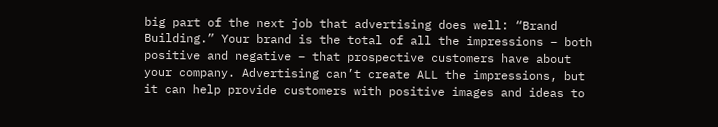big part of the next job that advertising does well: “Brand Building.” Your brand is the total of all the impressions – both positive and negative – that prospective customers have about your company. Advertising can’t create ALL the impressions, but it can help provide customers with positive images and ideas to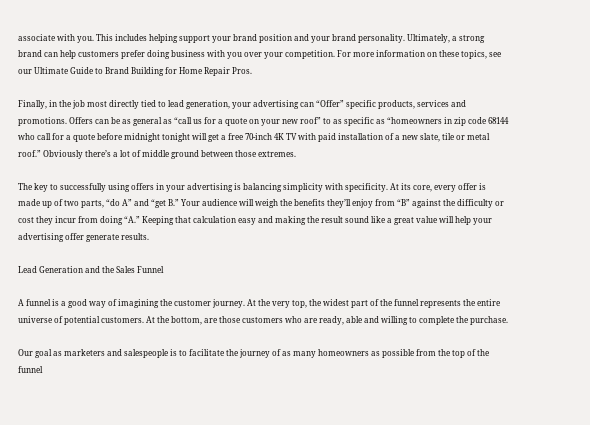associate with you. This includes helping support your brand position and your brand personality. Ultimately, a strong brand can help customers prefer doing business with you over your competition. For more information on these topics, see our Ultimate Guide to Brand Building for Home Repair Pros.

Finally, in the job most directly tied to lead generation, your advertising can “Offer” specific products, services and promotions. Offers can be as general as “call us for a quote on your new roof” to as specific as “homeowners in zip code 68144 who call for a quote before midnight tonight will get a free 70-inch 4K TV with paid installation of a new slate, tile or metal roof.” Obviously there’s a lot of middle ground between those extremes.

The key to successfully using offers in your advertising is balancing simplicity with specificity. At its core, every offer is made up of two parts, “do A” and “get B.” Your audience will weigh the benefits they’ll enjoy from “B” against the difficulty or cost they incur from doing “A.” Keeping that calculation easy and making the result sound like a great value will help your advertising offer generate results.

Lead Generation and the Sales Funnel

A funnel is a good way of imagining the customer journey. At the very top, the widest part of the funnel represents the entire universe of potential customers. At the bottom, are those customers who are ready, able and willing to complete the purchase.

Our goal as marketers and salespeople is to facilitate the journey of as many homeowners as possible from the top of the funnel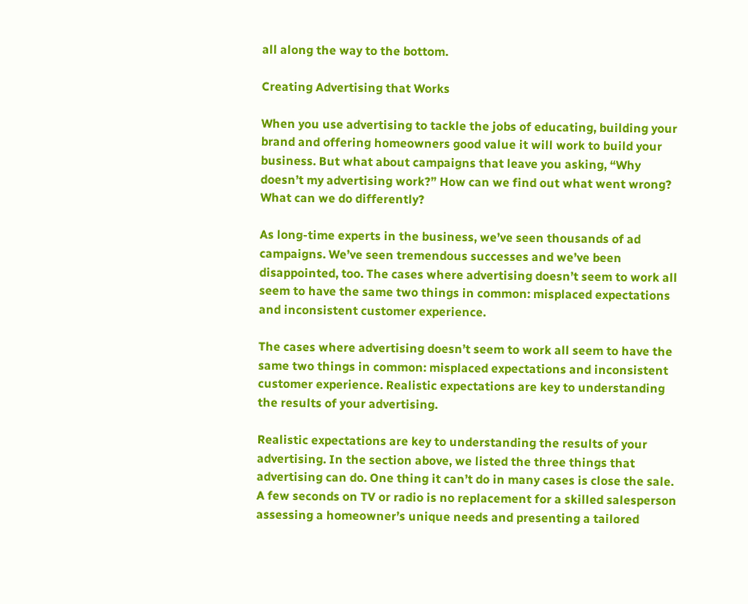all along the way to the bottom.

Creating Advertising that Works

When you use advertising to tackle the jobs of educating, building your brand and offering homeowners good value it will work to build your business. But what about campaigns that leave you asking, “Why doesn’t my advertising work?” How can we find out what went wrong? What can we do differently?

As long-time experts in the business, we’ve seen thousands of ad campaigns. We’ve seen tremendous successes and we’ve been disappointed, too. The cases where advertising doesn’t seem to work all seem to have the same two things in common: misplaced expectations and inconsistent customer experience.

The cases where advertising doesn’t seem to work all seem to have the same two things in common: misplaced expectations and inconsistent customer experience. Realistic expectations are key to understanding the results of your advertising.

Realistic expectations are key to understanding the results of your advertising. In the section above, we listed the three things that advertising can do. One thing it can’t do in many cases is close the sale. A few seconds on TV or radio is no replacement for a skilled salesperson assessing a homeowner’s unique needs and presenting a tailored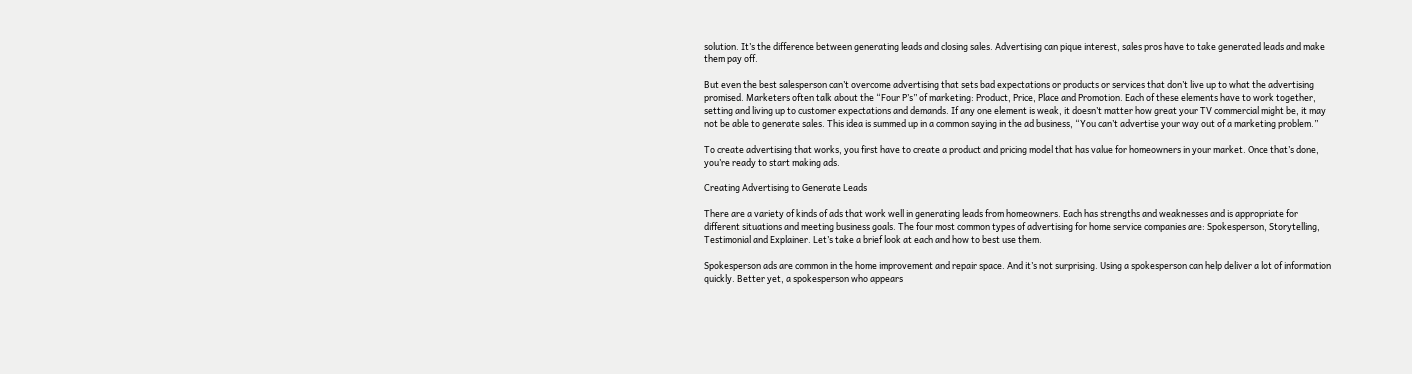solution. It’s the difference between generating leads and closing sales. Advertising can pique interest, sales pros have to take generated leads and make them pay off.

But even the best salesperson can’t overcome advertising that sets bad expectations or products or services that don’t live up to what the advertising promised. Marketers often talk about the “Four P’s” of marketing: Product, Price, Place and Promotion. Each of these elements have to work together, setting and living up to customer expectations and demands. If any one element is weak, it doesn’t matter how great your TV commercial might be, it may not be able to generate sales. This idea is summed up in a common saying in the ad business, “You can’t advertise your way out of a marketing problem.”

To create advertising that works, you first have to create a product and pricing model that has value for homeowners in your market. Once that’s done, you’re ready to start making ads.

Creating Advertising to Generate Leads

There are a variety of kinds of ads that work well in generating leads from homeowners. Each has strengths and weaknesses and is appropriate for different situations and meeting business goals. The four most common types of advertising for home service companies are: Spokesperson, Storytelling, Testimonial and Explainer. Let’s take a brief look at each and how to best use them.

Spokesperson ads are common in the home improvement and repair space. And it’s not surprising. Using a spokesperson can help deliver a lot of information quickly. Better yet, a spokesperson who appears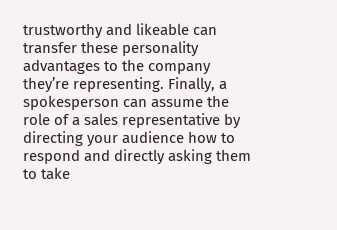trustworthy and likeable can transfer these personality advantages to the company they’re representing. Finally, a spokesperson can assume the role of a sales representative by directing your audience how to respond and directly asking them to take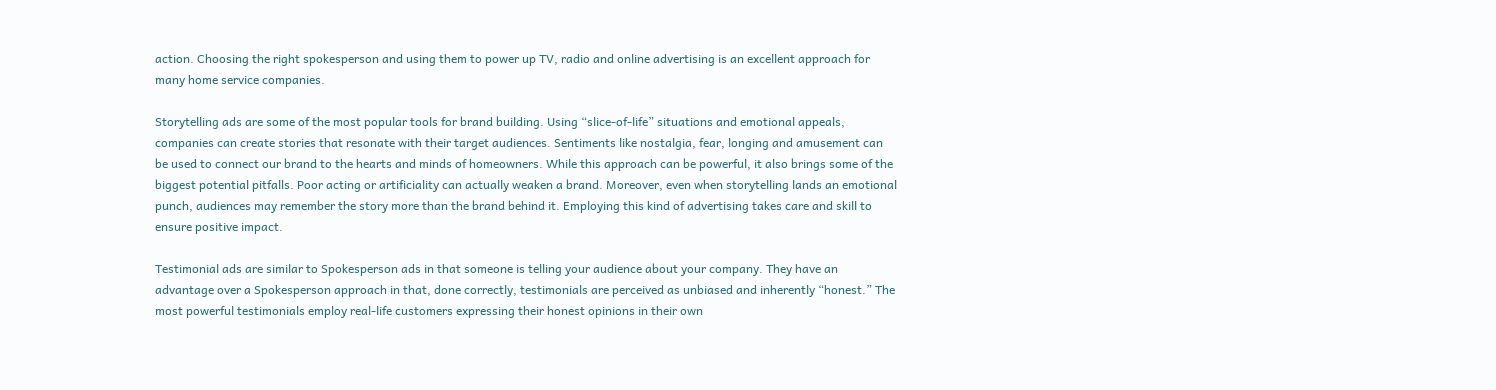action. Choosing the right spokesperson and using them to power up TV, radio and online advertising is an excellent approach for many home service companies.

Storytelling ads are some of the most popular tools for brand building. Using “slice-of-life” situations and emotional appeals, companies can create stories that resonate with their target audiences. Sentiments like nostalgia, fear, longing and amusement can be used to connect our brand to the hearts and minds of homeowners. While this approach can be powerful, it also brings some of the biggest potential pitfalls. Poor acting or artificiality can actually weaken a brand. Moreover, even when storytelling lands an emotional punch, audiences may remember the story more than the brand behind it. Employing this kind of advertising takes care and skill to ensure positive impact.

Testimonial ads are similar to Spokesperson ads in that someone is telling your audience about your company. They have an advantage over a Spokesperson approach in that, done correctly, testimonials are perceived as unbiased and inherently “honest.” The most powerful testimonials employ real-life customers expressing their honest opinions in their own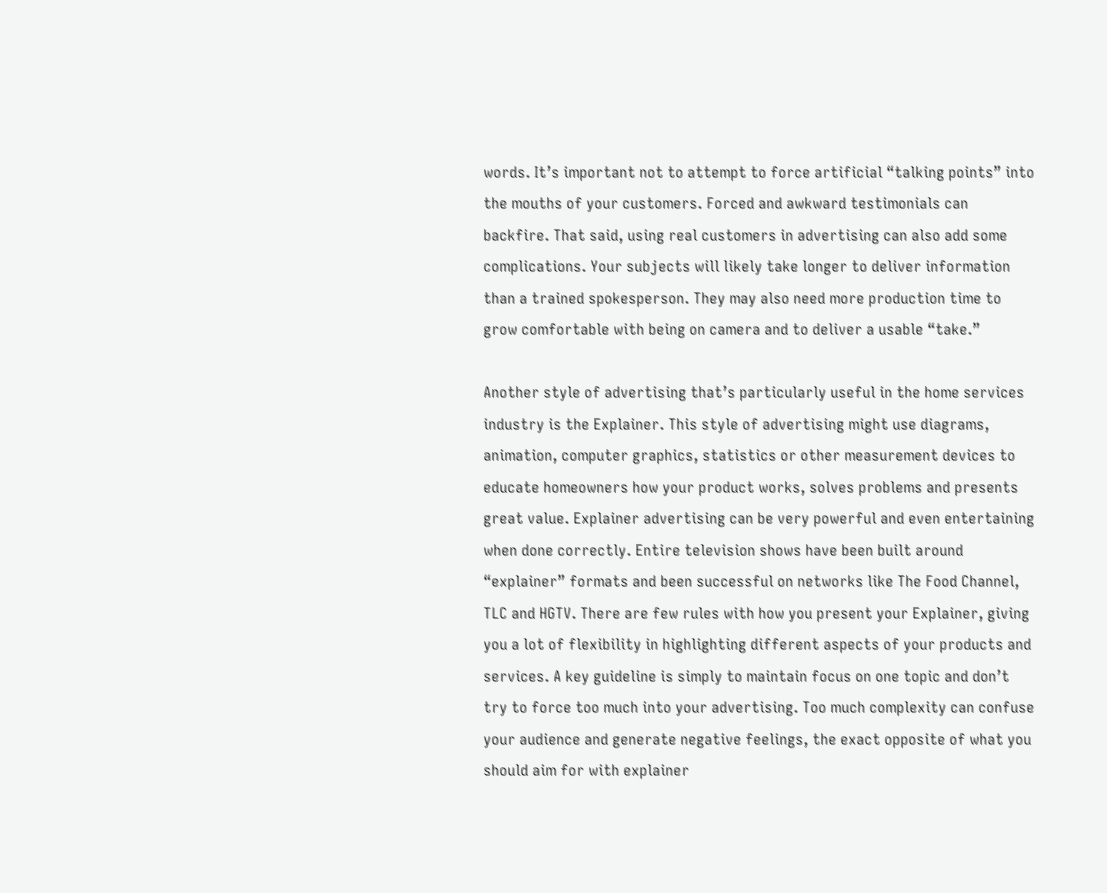words. It’s important not to attempt to force artificial “talking points” into the mouths of your customers. Forced and awkward testimonials can backfire. That said, using real customers in advertising can also add some complications. Your subjects will likely take longer to deliver information than a trained spokesperson. They may also need more production time to grow comfortable with being on camera and to deliver a usable “take.”

Another style of advertising that’s particularly useful in the home services industry is the Explainer. This style of advertising might use diagrams, animation, computer graphics, statistics or other measurement devices to educate homeowners how your product works, solves problems and presents great value. Explainer advertising can be very powerful and even entertaining when done correctly. Entire television shows have been built around “explainer” formats and been successful on networks like The Food Channel, TLC and HGTV. There are few rules with how you present your Explainer, giving you a lot of flexibility in highlighting different aspects of your products and services. A key guideline is simply to maintain focus on one topic and don’t try to force too much into your advertising. Too much complexity can confuse your audience and generate negative feelings, the exact opposite of what you should aim for with explainer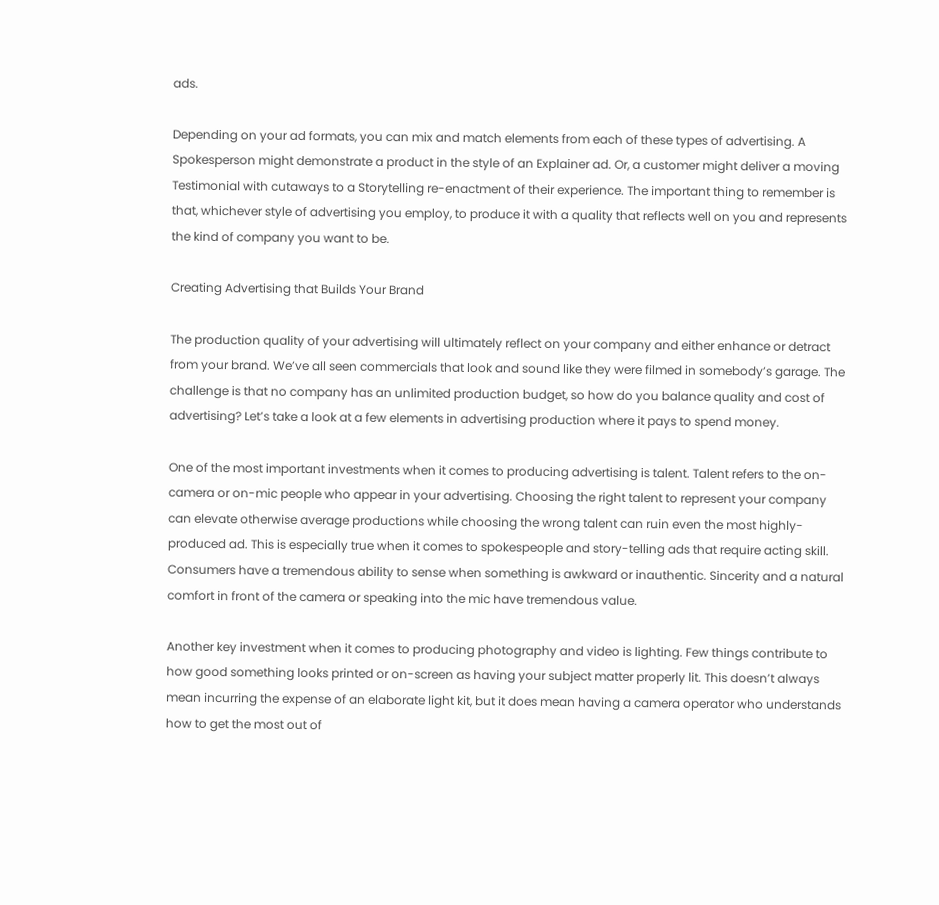ads.

Depending on your ad formats, you can mix and match elements from each of these types of advertising. A Spokesperson might demonstrate a product in the style of an Explainer ad. Or, a customer might deliver a moving Testimonial with cutaways to a Storytelling re-enactment of their experience. The important thing to remember is that, whichever style of advertising you employ, to produce it with a quality that reflects well on you and represents the kind of company you want to be.

Creating Advertising that Builds Your Brand

The production quality of your advertising will ultimately reflect on your company and either enhance or detract from your brand. We’ve all seen commercials that look and sound like they were filmed in somebody’s garage. The challenge is that no company has an unlimited production budget, so how do you balance quality and cost of advertising? Let’s take a look at a few elements in advertising production where it pays to spend money.

One of the most important investments when it comes to producing advertising is talent. Talent refers to the on-camera or on-mic people who appear in your advertising. Choosing the right talent to represent your company can elevate otherwise average productions while choosing the wrong talent can ruin even the most highly-produced ad. This is especially true when it comes to spokespeople and story-telling ads that require acting skill. Consumers have a tremendous ability to sense when something is awkward or inauthentic. Sincerity and a natural comfort in front of the camera or speaking into the mic have tremendous value.

Another key investment when it comes to producing photography and video is lighting. Few things contribute to how good something looks printed or on-screen as having your subject matter properly lit. This doesn’t always mean incurring the expense of an elaborate light kit, but it does mean having a camera operator who understands how to get the most out of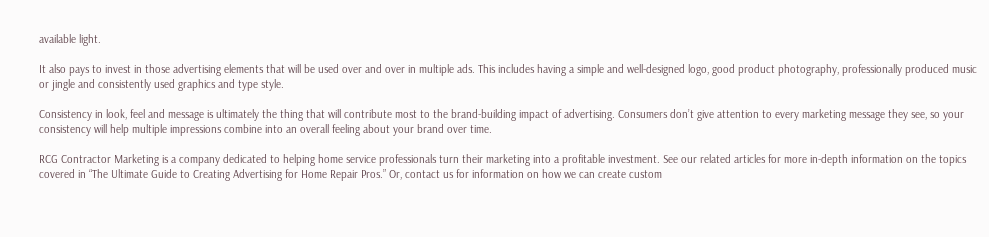available light.

It also pays to invest in those advertising elements that will be used over and over in multiple ads. This includes having a simple and well-designed logo, good product photography, professionally produced music or jingle and consistently used graphics and type style.

Consistency in look, feel and message is ultimately the thing that will contribute most to the brand-building impact of advertising. Consumers don’t give attention to every marketing message they see, so your consistency will help multiple impressions combine into an overall feeling about your brand over time.

RCG Contractor Marketing is a company dedicated to helping home service professionals turn their marketing into a profitable investment. See our related articles for more in-depth information on the topics covered in “The Ultimate Guide to Creating Advertising for Home Repair Pros.” Or, contact us for information on how we can create custom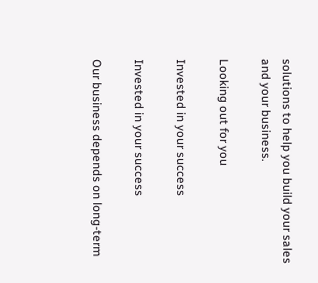solutions to help you build your sales and your business.

Looking out for you

Invested in your success

Invested in your success

Our business depends on long-term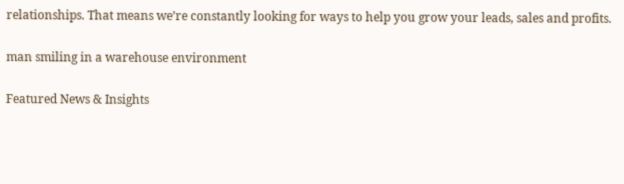relationships. That means we’re constantly looking for ways to help you grow your leads, sales and profits.

man smiling in a warehouse environment

Featured News & Insights